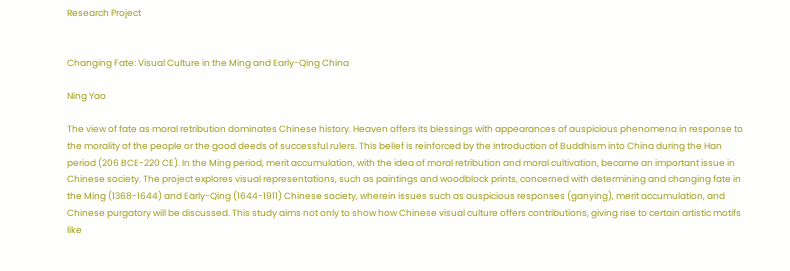Research Project


Changing Fate: Visual Culture in the Ming and Early-Qing China

Ning Yao

The view of fate as moral retribution dominates Chinese history. Heaven offers its blessings with appearances of auspicious phenomena in response to the morality of the people or the good deeds of successful rulers. This belief is reinforced by the introduction of Buddhism into China during the Han period (206 BCE-220 CE). In the Ming period, merit accumulation, with the idea of moral retribution and moral cultivation, became an important issue in Chinese society. The project explores visual representations, such as paintings and woodblock prints, concerned with determining and changing fate in the Ming (1368-1644) and Early-Qing (1644-1911) Chinese society, wherein issues such as auspicious responses (ganying), merit accumulation, and Chinese purgatory will be discussed. This study aims not only to show how Chinese visual culture offers contributions, giving rise to certain artistic motifs like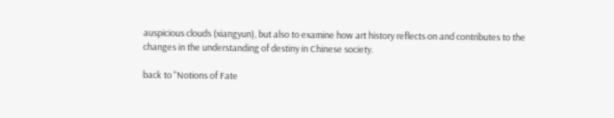auspicious clouds (xiangyun), but also to examine how art history reflects on and contributes to the changes in the understanding of destiny in Chinese society.

back to "Notions of Fate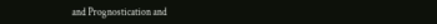and Prognostication and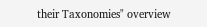their Taxonomies" overview